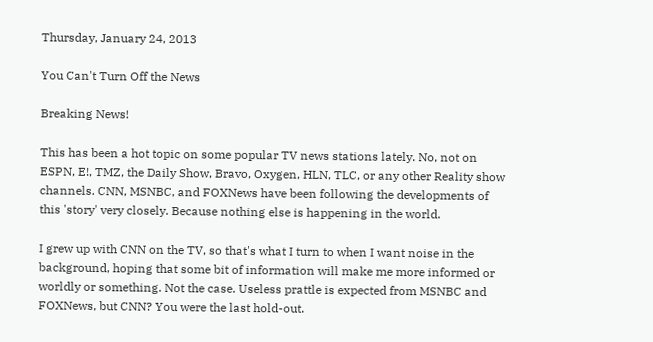Thursday, January 24, 2013

You Can't Turn Off the News

Breaking News!

This has been a hot topic on some popular TV news stations lately. No, not on ESPN, E!, TMZ, the Daily Show, Bravo, Oxygen, HLN, TLC, or any other Reality show channels. CNN, MSNBC, and FOXNews have been following the developments of this 'story' very closely. Because nothing else is happening in the world.

I grew up with CNN on the TV, so that's what I turn to when I want noise in the background, hoping that some bit of information will make me more informed or worldly or something. Not the case. Useless prattle is expected from MSNBC and FOXNews, but CNN? You were the last hold-out.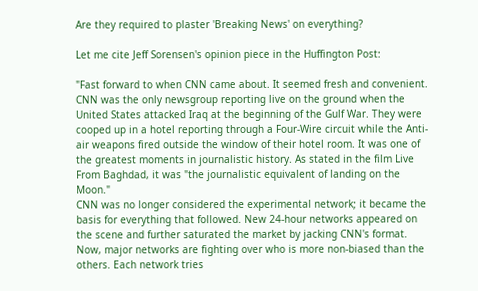Are they required to plaster 'Breaking News' on everything?

Let me cite Jeff Sorensen's opinion piece in the Huffington Post:

"Fast forward to when CNN came about. It seemed fresh and convenient. CNN was the only newsgroup reporting live on the ground when the United States attacked Iraq at the beginning of the Gulf War. They were cooped up in a hotel reporting through a Four-Wire circuit while the Anti-air weapons fired outside the window of their hotel room. It was one of the greatest moments in journalistic history. As stated in the film Live From Baghdad, it was "the journalistic equivalent of landing on the Moon."
CNN was no longer considered the experimental network; it became the basis for everything that followed. New 24-hour networks appeared on the scene and further saturated the market by jacking CNN's format.
Now, major networks are fighting over who is more non-biased than the others. Each network tries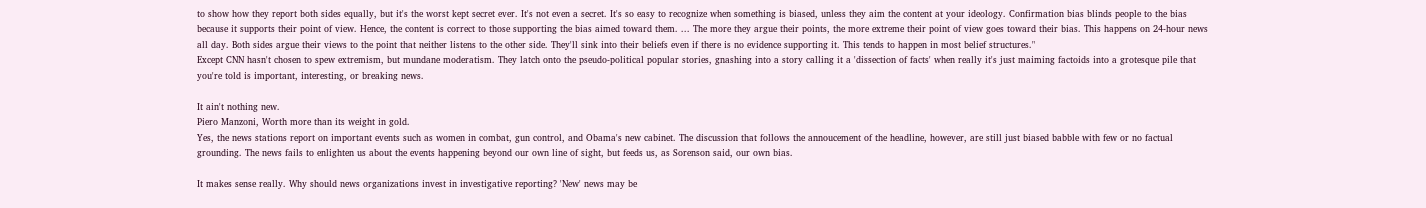to show how they report both sides equally, but it's the worst kept secret ever. It's not even a secret. It's so easy to recognize when something is biased, unless they aim the content at your ideology. Confirmation bias blinds people to the bias because it supports their point of view. Hence, the content is correct to those supporting the bias aimed toward them. ... The more they argue their points, the more extreme their point of view goes toward their bias. This happens on 24-hour news all day. Both sides argue their views to the point that neither listens to the other side. They'll sink into their beliefs even if there is no evidence supporting it. This tends to happen in most belief structures."
Except CNN hasn't chosen to spew extremism, but mundane moderatism. They latch onto the pseudo-political popular stories, gnashing into a story calling it a 'dissection of facts' when really it's just maiming factoids into a grotesque pile that you're told is important, interesting, or breaking news.

It ain't nothing new.
Piero Manzoni, Worth more than its weight in gold.
Yes, the news stations report on important events such as women in combat, gun control, and Obama's new cabinet. The discussion that follows the annoucement of the headline, however, are still just biased babble with few or no factual grounding. The news fails to enlighten us about the events happening beyond our own line of sight, but feeds us, as Sorenson said, our own bias.

It makes sense really. Why should news organizations invest in investigative reporting? 'New' news may be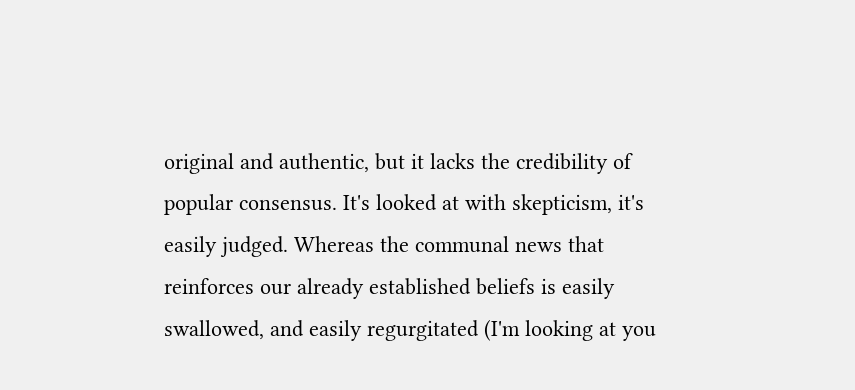original and authentic, but it lacks the credibility of popular consensus. It's looked at with skepticism, it's easily judged. Whereas the communal news that reinforces our already established beliefs is easily swallowed, and easily regurgitated (I'm looking at you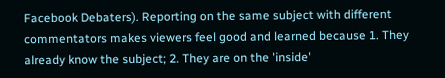Facebook Debaters). Reporting on the same subject with different commentators makes viewers feel good and learned because 1. They already know the subject; 2. They are on the 'inside'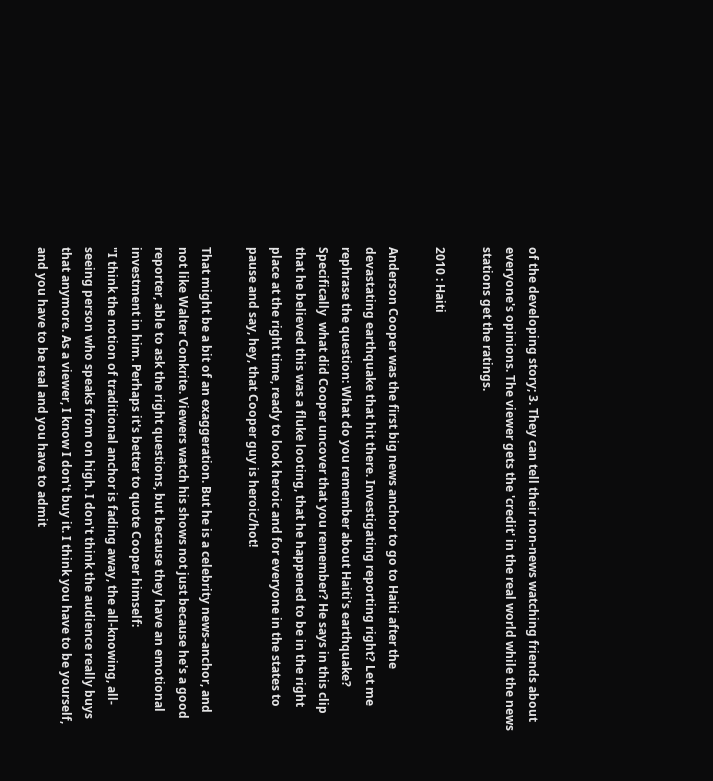of the developing story; 3. They can tell their non-news watching friends about everyone's opinions. The viewer gets the 'credit' in the real world while the news stations get the ratings.

2010 : Haiti

Anderson Cooper was the first big news anchor to go to Haiti after the devastating earthquake that hit there. Investigating reporting right? Let me rephrase the question: What do you remember about Haiti's earthquake? Specifically  what did Cooper uncover that you remember? He says in this clip that he believed this was a fluke looting, that he happened to be in the right place at the right time, ready to look heroic and for everyone in the states to pause and say, hey, that Cooper guy is heroic/hot!

That might be a bit of an exaggeration. But he is a celebrity news-anchor, and not like Walter Conkrite. Viewers watch his shows not just because he's a good reporter, able to ask the right questions, but because they have an emotional investment in him. Perhaps it's better to quote Cooper himself:
"I think the notion of traditional anchor is fading away, the all-knowing, all-seeing person who speaks from on high. I don't think the audience really buys that anymore. As a viewer, I know I don't buy it. I think you have to be yourself, and you have to be real and you have to admit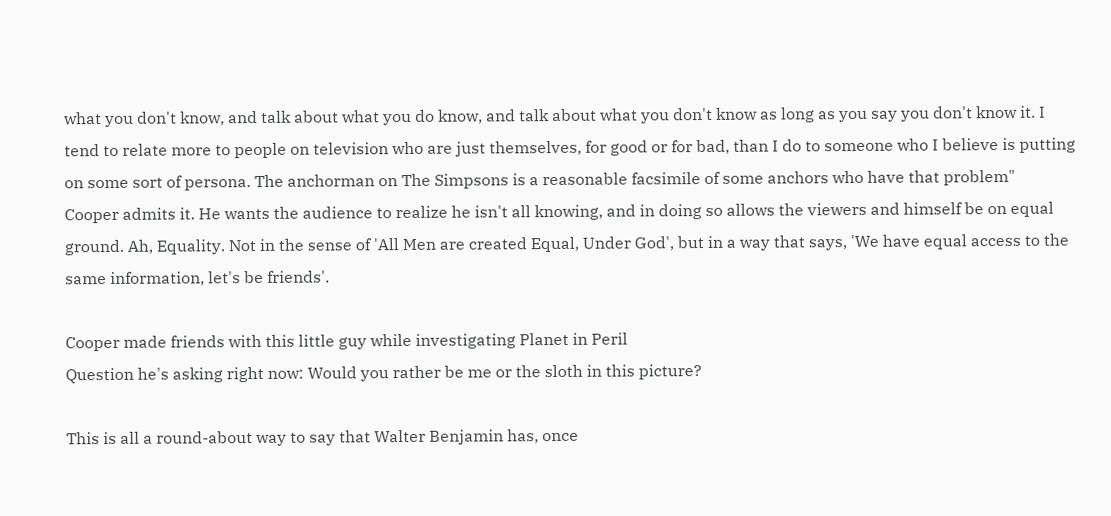what you don't know, and talk about what you do know, and talk about what you don't know as long as you say you don't know it. I tend to relate more to people on television who are just themselves, for good or for bad, than I do to someone who I believe is putting on some sort of persona. The anchorman on The Simpsons is a reasonable facsimile of some anchors who have that problem"
Cooper admits it. He wants the audience to realize he isn't all knowing, and in doing so allows the viewers and himself be on equal ground. Ah, Equality. Not in the sense of 'All Men are created Equal, Under God', but in a way that says, 'We have equal access to the same information, let's be friends'.

Cooper made friends with this little guy while investigating Planet in Peril
Question he's asking right now: Would you rather be me or the sloth in this picture?

This is all a round-about way to say that Walter Benjamin has, once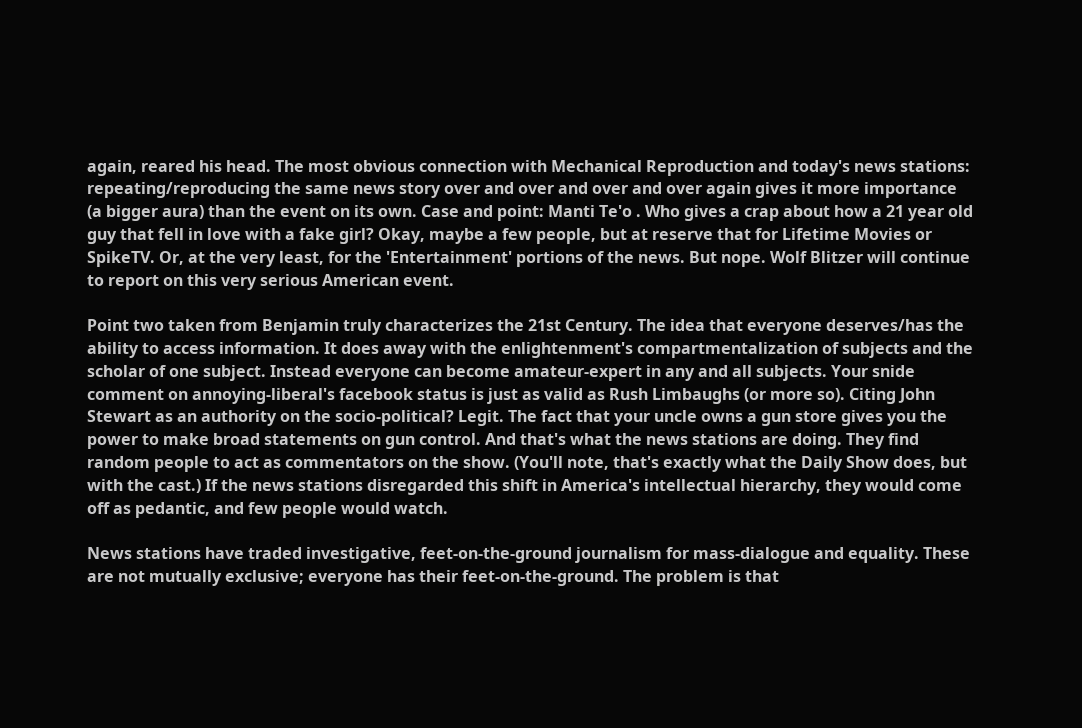again, reared his head. The most obvious connection with Mechanical Reproduction and today's news stations: repeating/reproducing the same news story over and over and over and over again gives it more importance (a bigger aura) than the event on its own. Case and point: Manti Te'o . Who gives a crap about how a 21 year old guy that fell in love with a fake girl? Okay, maybe a few people, but at reserve that for Lifetime Movies or SpikeTV. Or, at the very least, for the 'Entertainment' portions of the news. But nope. Wolf Blitzer will continue to report on this very serious American event.

Point two taken from Benjamin truly characterizes the 21st Century. The idea that everyone deserves/has the ability to access information. It does away with the enlightenment's compartmentalization of subjects and the scholar of one subject. Instead everyone can become amateur-expert in any and all subjects. Your snide comment on annoying-liberal's facebook status is just as valid as Rush Limbaughs (or more so). Citing John Stewart as an authority on the socio-political? Legit. The fact that your uncle owns a gun store gives you the power to make broad statements on gun control. And that's what the news stations are doing. They find random people to act as commentators on the show. (You'll note, that's exactly what the Daily Show does, but with the cast.) If the news stations disregarded this shift in America's intellectual hierarchy, they would come off as pedantic, and few people would watch.

News stations have traded investigative, feet-on-the-ground journalism for mass-dialogue and equality. These are not mutually exclusive; everyone has their feet-on-the-ground. The problem is that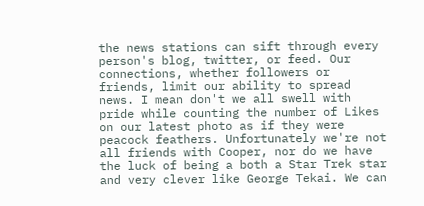the news stations can sift through every person's blog, twitter, or feed. Our connections, whether followers or friends, limit our ability to spread news. I mean don't we all swell with pride while counting the number of Likes on our latest photo as if they were peacock feathers. Unfortunately we're not all friends with Cooper, nor do we have the luck of being a both a Star Trek star and very clever like George Tekai. We can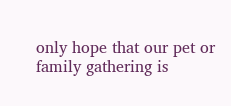only hope that our pet or family gathering is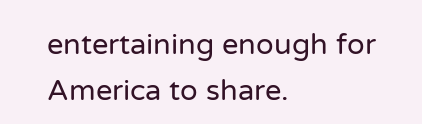entertaining enough for America to share.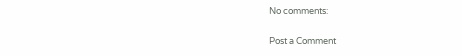No comments:

Post a Comment